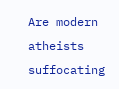Are modern atheists suffocating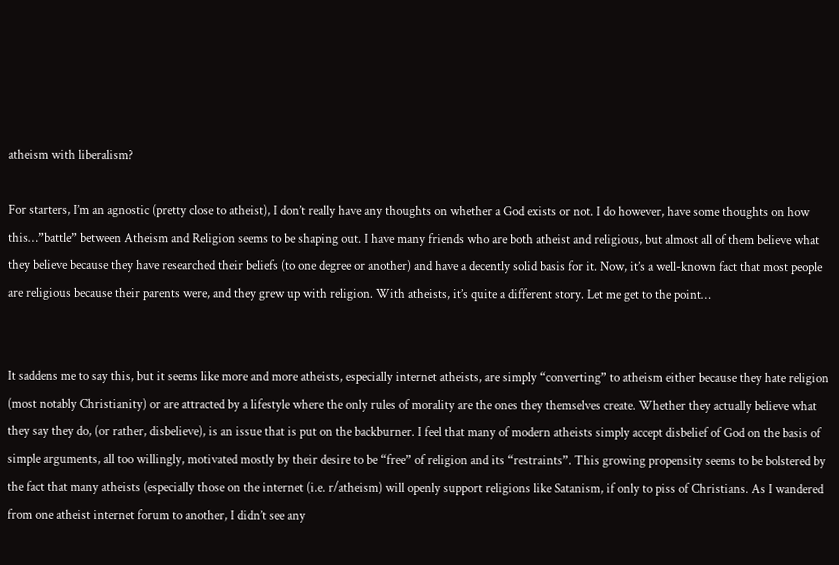atheism with liberalism?

For starters, I’m an agnostic (pretty close to atheist), I don’t really have any thoughts on whether a God exists or not. I do however, have some thoughts on how this…”battle” between Atheism and Religion seems to be shaping out. I have many friends who are both atheist and religious, but almost all of them believe what they believe because they have researched their beliefs (to one degree or another) and have a decently solid basis for it. Now, it’s a well-known fact that most people are religious because their parents were, and they grew up with religion. With atheists, it’s quite a different story. Let me get to the point…


It saddens me to say this, but it seems like more and more atheists, especially internet atheists, are simply “converting” to atheism either because they hate religion (most notably Christianity) or are attracted by a lifestyle where the only rules of morality are the ones they themselves create. Whether they actually believe what they say they do, (or rather, disbelieve), is an issue that is put on the backburner. I feel that many of modern atheists simply accept disbelief of God on the basis of simple arguments, all too willingly, motivated mostly by their desire to be “free” of religion and its “restraints”. This growing propensity seems to be bolstered by the fact that many atheists (especially those on the internet (i.e. r/atheism) will openly support religions like Satanism, if only to piss of Christians. As I wandered from one atheist internet forum to another, I didn’t see any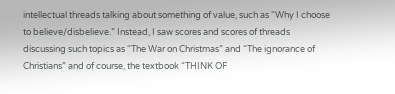intellectual threads talking about something of value, such as “Why I choose to believe/disbelieve.” Instead, I saw scores and scores of threads discussing such topics as “The War on Christmas” and “The ignorance of Christians” and of course, the textbook “THINK OF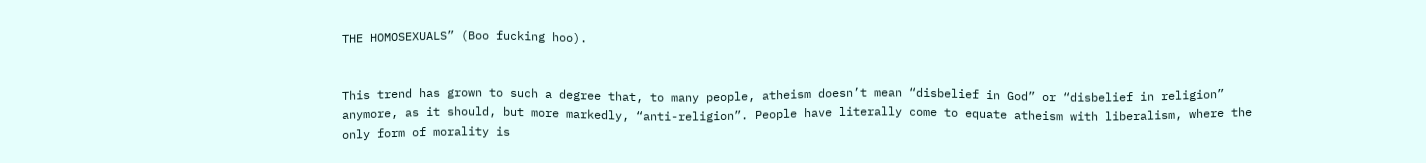THE HOMOSEXUALS” (Boo fucking hoo).


This trend has grown to such a degree that, to many people, atheism doesn’t mean “disbelief in God” or “disbelief in religion” anymore, as it should, but more markedly, “anti-religion”. People have literally come to equate atheism with liberalism, where the only form of morality is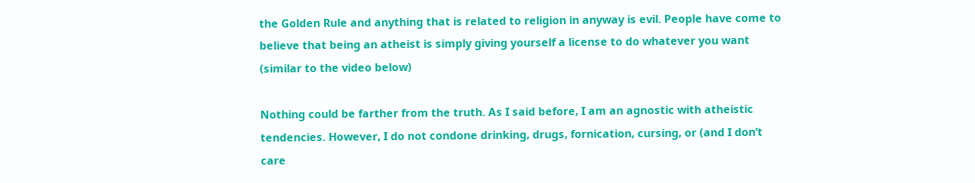the Golden Rule and anything that is related to religion in anyway is evil. People have come to believe that being an atheist is simply giving yourself a license to do whatever you want (similar to the video below)

Nothing could be farther from the truth. As I said before, I am an agnostic with atheistic tendencies. However, I do not condone drinking, drugs, fornication, cursing, or (and I don’t care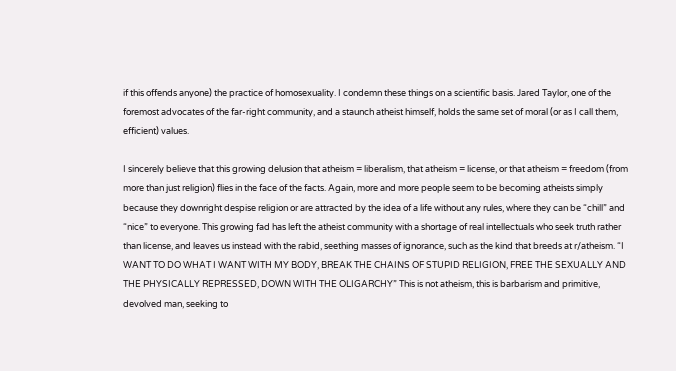if this offends anyone) the practice of homosexuality. I condemn these things on a scientific basis. Jared Taylor, one of the foremost advocates of the far-right community, and a staunch atheist himself, holds the same set of moral (or as I call them, efficient) values.

I sincerely believe that this growing delusion that atheism = liberalism, that atheism = license, or that atheism = freedom (from more than just religion) flies in the face of the facts. Again, more and more people seem to be becoming atheists simply because they downright despise religion or are attracted by the idea of a life without any rules, where they can be “chill” and “nice” to everyone. This growing fad has left the atheist community with a shortage of real intellectuals who seek truth rather than license, and leaves us instead with the rabid, seething masses of ignorance, such as the kind that breeds at r/atheism. “I WANT TO DO WHAT I WANT WITH MY BODY, BREAK THE CHAINS OF STUPID RELIGION, FREE THE SEXUALLY AND THE PHYSICALLY REPRESSED, DOWN WITH THE OLIGARCHY” This is not atheism, this is barbarism and primitive, devolved man, seeking to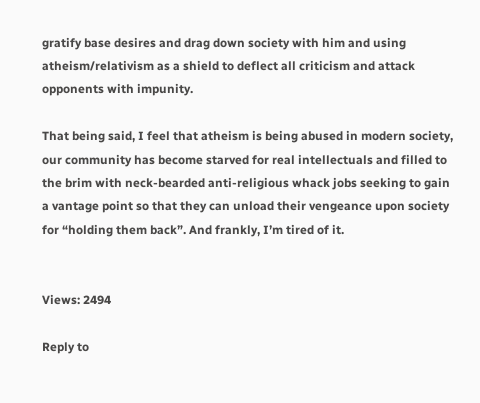gratify base desires and drag down society with him and using atheism/relativism as a shield to deflect all criticism and attack opponents with impunity.

That being said, I feel that atheism is being abused in modern society, our community has become starved for real intellectuals and filled to the brim with neck-bearded anti-religious whack jobs seeking to gain a vantage point so that they can unload their vengeance upon society for “holding them back”. And frankly, I’m tired of it.


Views: 2494

Reply to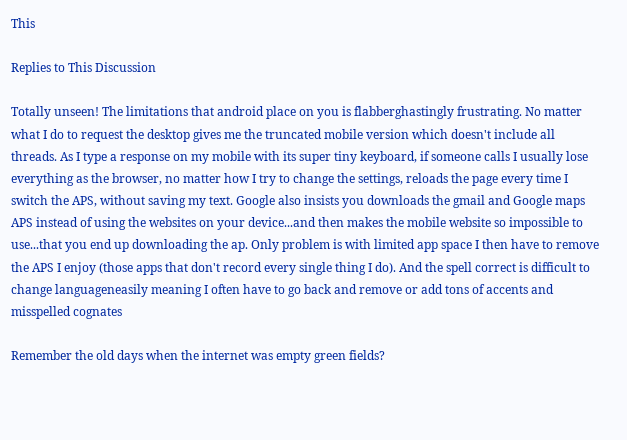This

Replies to This Discussion

Totally unseen! The limitations that android place on you is flabberghastingly frustrating. No matter what I do to request the desktop gives me the truncated mobile version which doesn't include all threads. As I type a response on my mobile with its super tiny keyboard, if someone calls I usually lose everything as the browser, no matter how I try to change the settings, reloads the page every time I switch the APS, without saving my text. Google also insists you downloads the gmail and Google maps APS instead of using the websites on your device...and then makes the mobile website so impossible to use...that you end up downloading the ap. Only problem is with limited app space I then have to remove the APS I enjoy (those apps that don't record every single thing I do). And the spell correct is difficult to change languageneasily meaning I often have to go back and remove or add tons of accents and misspelled cognates

Remember the old days when the internet was empty green fields?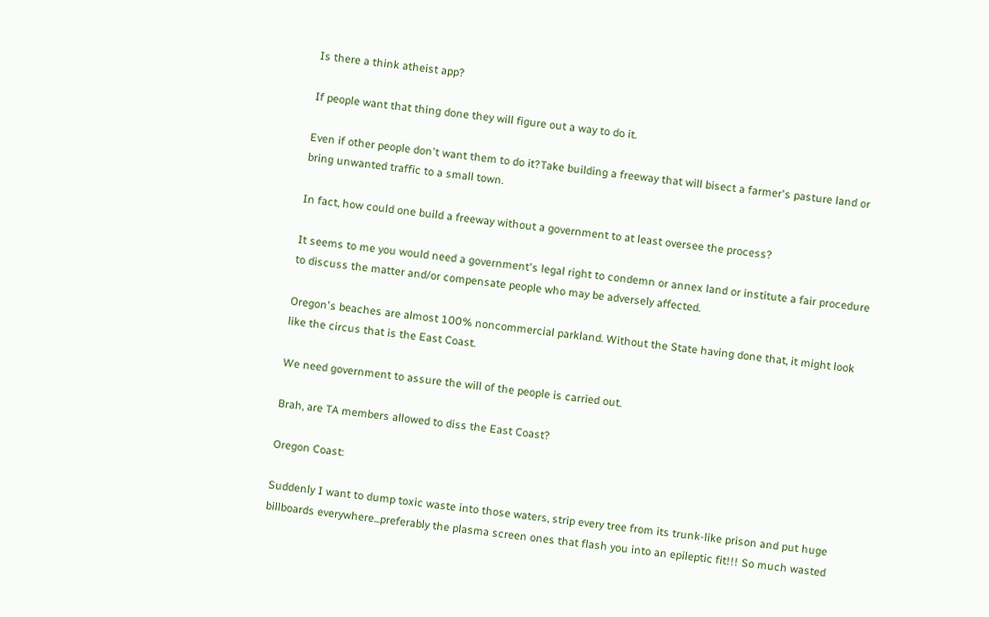Is there a think atheist app?

If people want that thing done they will figure out a way to do it.

Even if other people don't want them to do it?Take building a freeway that will bisect a farmer's pasture land or bring unwanted traffic to a small town.

In fact, how could one build a freeway without a government to at least oversee the process?

It seems to me you would need a government's legal right to condemn or annex land or institute a fair procedure to discuss the matter and/or compensate people who may be adversely affected.

Oregon's beaches are almost 100% noncommercial parkland. Without the State having done that, it might look like the circus that is the East Coast.

We need government to assure the will of the people is carried out.

Brah, are TA members allowed to diss the East Coast?

Oregon Coast:

Suddenly I want to dump toxic waste into those waters, strip every tree from its trunk-like prison and put huge billboards everywhere...preferably the plasma screen ones that flash you into an epileptic fit!!! So much wasted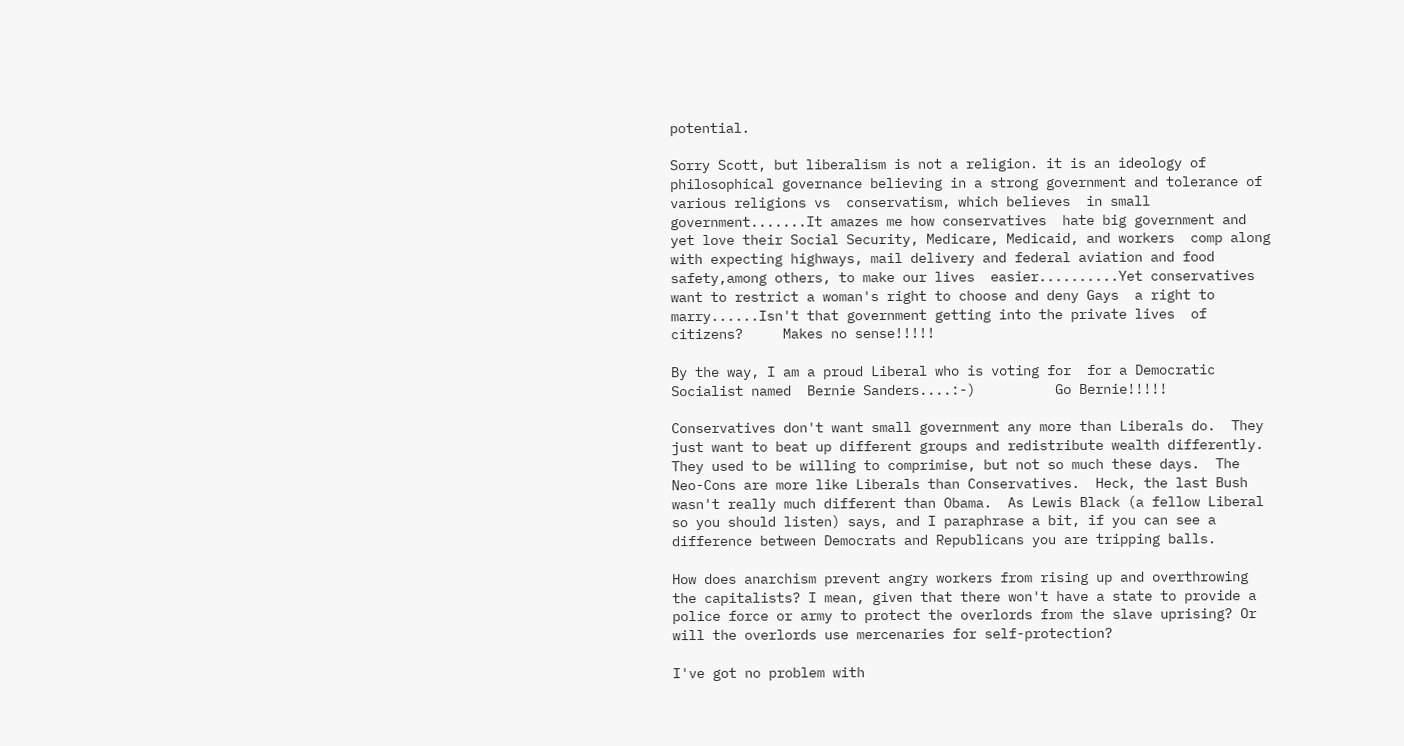potential.

Sorry Scott, but liberalism is not a religion. it is an ideology of philosophical governance believing in a strong government and tolerance of various religions vs  conservatism, which believes  in small government.......It amazes me how conservatives  hate big government and yet love their Social Security, Medicare, Medicaid, and workers  comp along with expecting highways, mail delivery and federal aviation and food safety,among others, to make our lives  easier..........Yet conservatives want to restrict a woman's right to choose and deny Gays  a right to marry......Isn't that government getting into the private lives  of citizens?     Makes no sense!!!!!

By the way, I am a proud Liberal who is voting for  for a Democratic Socialist named  Bernie Sanders....:-)          Go Bernie!!!!!

Conservatives don't want small government any more than Liberals do.  They just want to beat up different groups and redistribute wealth differently.  They used to be willing to comprimise, but not so much these days.  The Neo-Cons are more like Liberals than Conservatives.  Heck, the last Bush wasn't really much different than Obama.  As Lewis Black (a fellow Liberal so you should listen) says, and I paraphrase a bit, if you can see a difference between Democrats and Republicans you are tripping balls.

How does anarchism prevent angry workers from rising up and overthrowing the capitalists? I mean, given that there won't have a state to provide a police force or army to protect the overlords from the slave uprising? Or will the overlords use mercenaries for self-protection?

I've got no problem with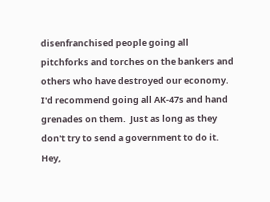disenfranchised people going all pitchforks and torches on the bankers and others who have destroyed our economy.  I'd recommend going all AK-47s and hand grenades on them.  Just as long as they don't try to send a government to do it.  Hey,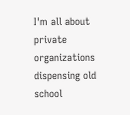I'm all about private organizations dispensing old school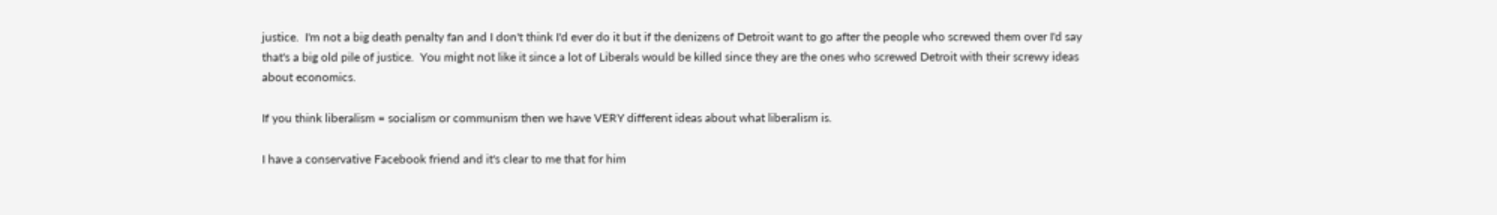justice.  I'm not a big death penalty fan and I don't think I'd ever do it but if the denizens of Detroit want to go after the people who screwed them over I'd say that's a big old pile of justice.  You might not like it since a lot of Liberals would be killed since they are the ones who screwed Detroit with their screwy ideas about economics.

If you think liberalism = socialism or communism then we have VERY different ideas about what liberalism is.

I have a conservative Facebook friend and it's clear to me that for him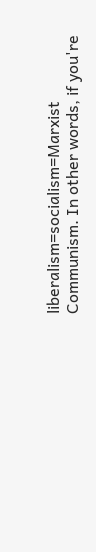liberalism=socialism=Marxist Communism. In other words, if you're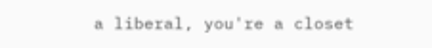a liberal, you're a closet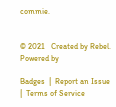commie.


© 2021   Created by Rebel.   Powered by

Badges  |  Report an Issue  |  Terms of Service